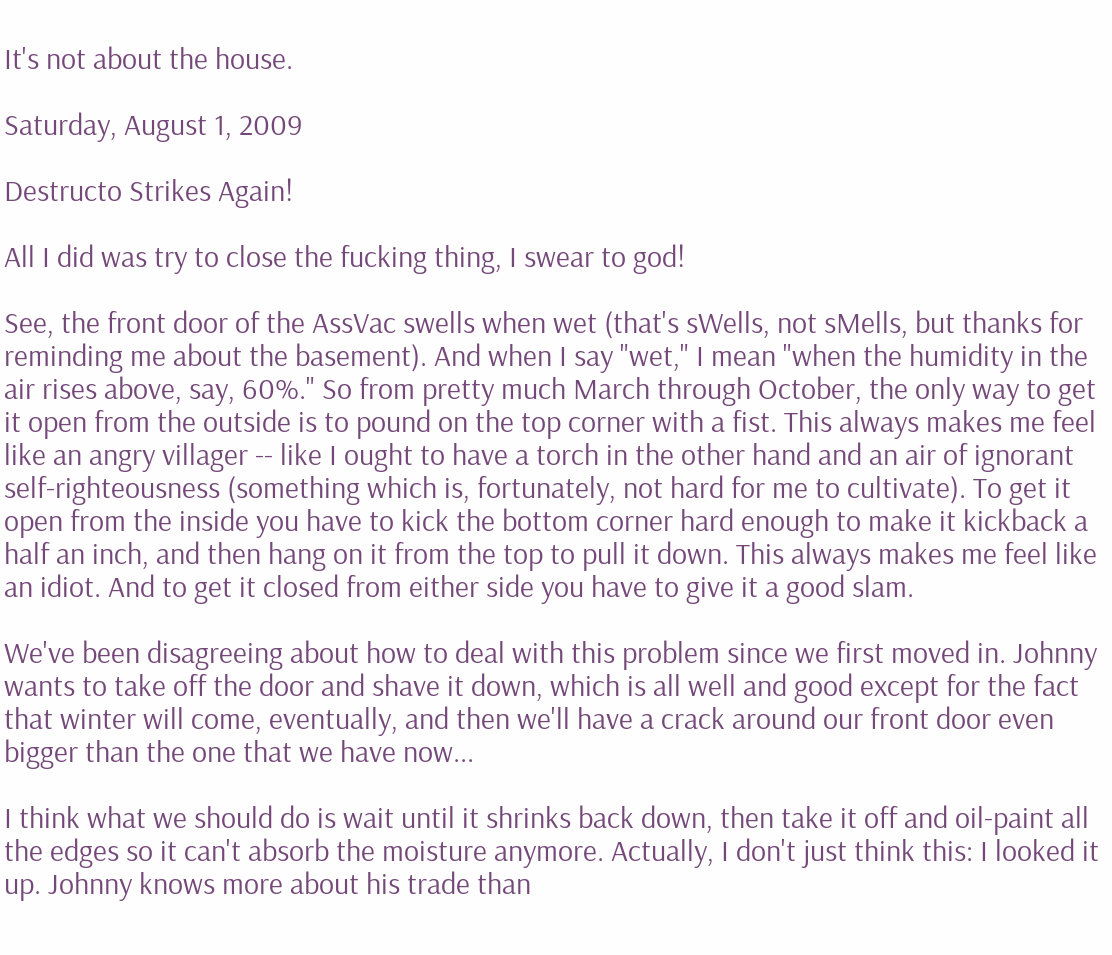It's not about the house.

Saturday, August 1, 2009

Destructo Strikes Again!

All I did was try to close the fucking thing, I swear to god!

See, the front door of the AssVac swells when wet (that's sWells, not sMells, but thanks for reminding me about the basement). And when I say "wet," I mean "when the humidity in the air rises above, say, 60%." So from pretty much March through October, the only way to get it open from the outside is to pound on the top corner with a fist. This always makes me feel like an angry villager -- like I ought to have a torch in the other hand and an air of ignorant self-righteousness (something which is, fortunately, not hard for me to cultivate). To get it open from the inside you have to kick the bottom corner hard enough to make it kickback a half an inch, and then hang on it from the top to pull it down. This always makes me feel like an idiot. And to get it closed from either side you have to give it a good slam.

We've been disagreeing about how to deal with this problem since we first moved in. Johnny wants to take off the door and shave it down, which is all well and good except for the fact that winter will come, eventually, and then we'll have a crack around our front door even bigger than the one that we have now...

I think what we should do is wait until it shrinks back down, then take it off and oil-paint all the edges so it can't absorb the moisture anymore. Actually, I don't just think this: I looked it up. Johnny knows more about his trade than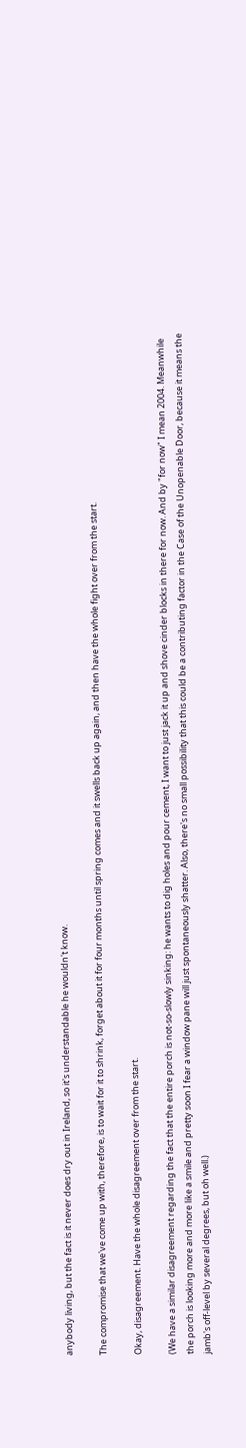anybody living, but the fact is it never does dry out in Ireland, so it's understandable he wouldn't know.

The compromise that we've come up with, therefore, is to wait for it to shrink, forget about it for four months until spring comes and it swells back up again, and then have the whole fight over from the start.

Okay, disagreement. Have the whole disagreement over from the start.

(We have a similar disagreement regarding the fact that the entire porch is not-so-slowly sinking: he wants to dig holes and pour cement, I want to just jack it up and shove cinder blocks in there for now. And by "for now" I mean 2004. Meanwhile the porch is looking more and more like a smile and pretty soon I fear a window pane will just spontaneously shatter. Also, there's no small possibility that this could be a contributing factor in the Case of the Unopenable Door, because it means the jamb's off-level by several degrees, but oh well.)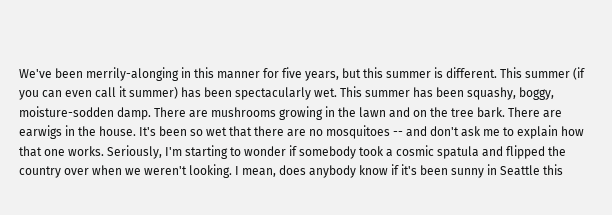We've been merrily-alonging in this manner for five years, but this summer is different. This summer (if you can even call it summer) has been spectacularly wet. This summer has been squashy, boggy, moisture-sodden damp. There are mushrooms growing in the lawn and on the tree bark. There are earwigs in the house. It's been so wet that there are no mosquitoes -- and don't ask me to explain how that one works. Seriously, I'm starting to wonder if somebody took a cosmic spatula and flipped the country over when we weren't looking. I mean, does anybody know if it's been sunny in Seattle this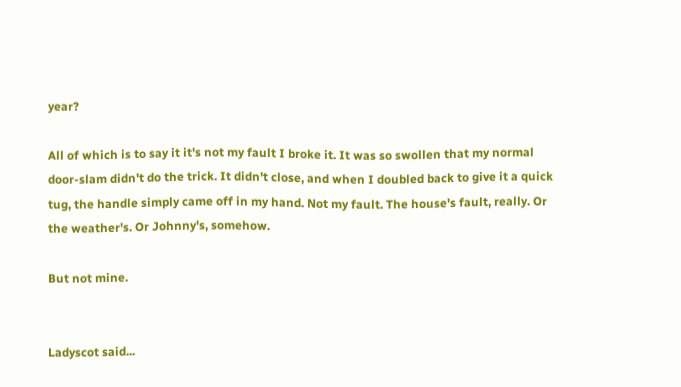year?

All of which is to say it it's not my fault I broke it. It was so swollen that my normal door-slam didn't do the trick. It didn't close, and when I doubled back to give it a quick tug, the handle simply came off in my hand. Not my fault. The house's fault, really. Or the weather's. Or Johnny's, somehow.

But not mine.


Ladyscot said...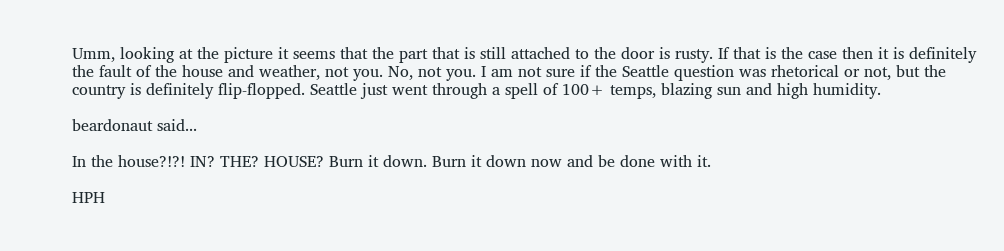Umm, looking at the picture it seems that the part that is still attached to the door is rusty. If that is the case then it is definitely the fault of the house and weather, not you. No, not you. I am not sure if the Seattle question was rhetorical or not, but the country is definitely flip-flopped. Seattle just went through a spell of 100+ temps, blazing sun and high humidity.

beardonaut said...

In the house?!?! IN? THE? HOUSE? Burn it down. Burn it down now and be done with it.

HPH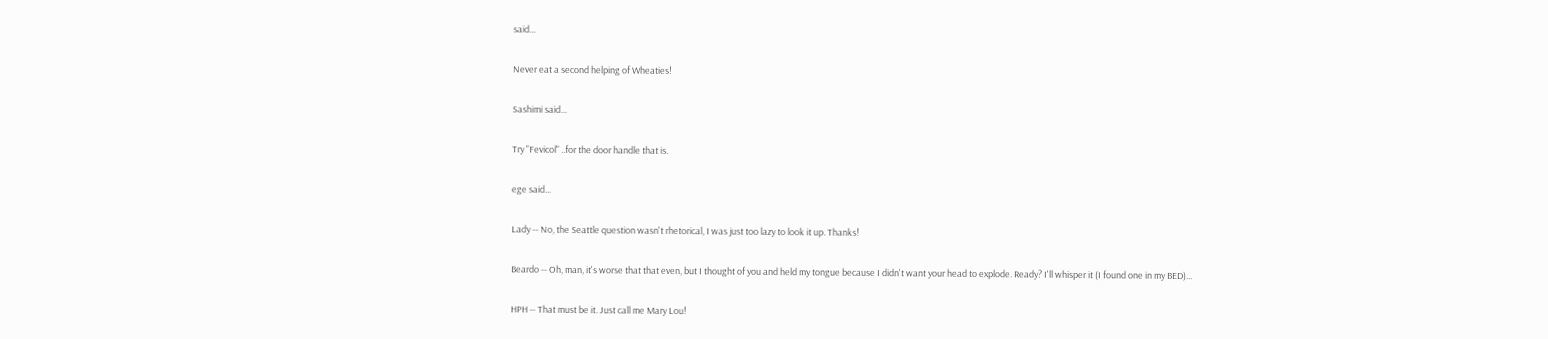said...

Never eat a second helping of Wheaties!

Sashimi said...

Try "Fevicol" ..for the door handle that is.

ege said...

Lady -- No, the Seattle question wasn't rhetorical, I was just too lazy to look it up. Thanks!

Beardo -- Oh, man, it's worse that that even, but I thought of you and held my tongue because I didn't want your head to explode. Ready? I'll whisper it (I found one in my BED)...

HPH -- That must be it. Just call me Mary Lou!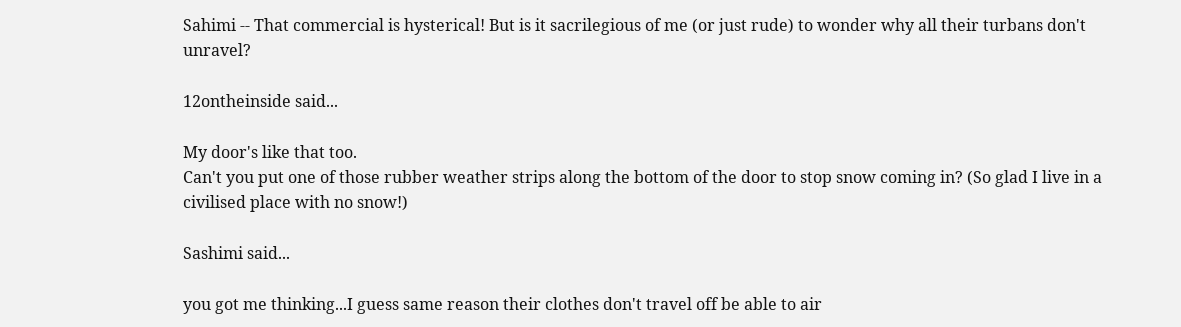Sahimi -- That commercial is hysterical! But is it sacrilegious of me (or just rude) to wonder why all their turbans don't unravel?

12ontheinside said...

My door's like that too.
Can't you put one of those rubber weather strips along the bottom of the door to stop snow coming in? (So glad I live in a civilised place with no snow!)

Sashimi said...

you got me thinking...I guess same reason their clothes don't travel off be able to air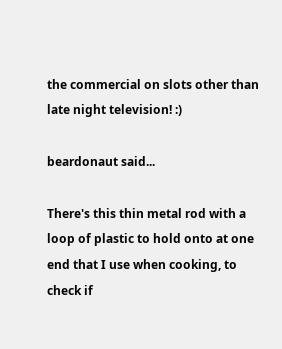the commercial on slots other than late night television! :)

beardonaut said...

There's this thin metal rod with a loop of plastic to hold onto at one end that I use when cooking, to check if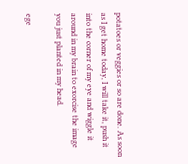potatoes or veggies or so are done. As soon as I get home today, I will take it, push it into the corner of my eye and wiggle it around in my brain to exorcise the image you just planted in my head.

ege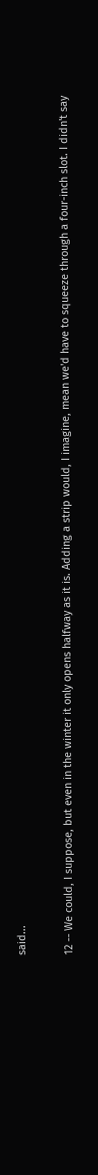said...

12 -- We could, I suppose, but even in the winter it only opens halfway as it is. Adding a strip would, I imagine, mean we'd have to squeeze through a four-inch slot. I didn't say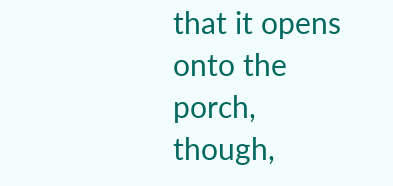that it opens onto the porch, though,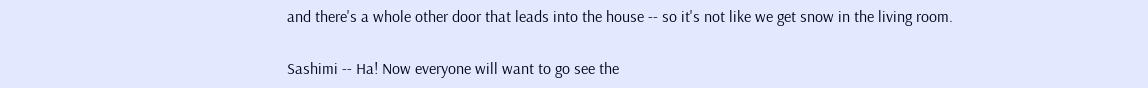and there's a whole other door that leads into the house -- so it's not like we get snow in the living room.

Sashimi -- Ha! Now everyone will want to go see the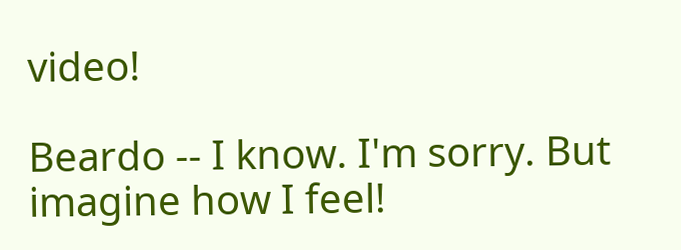video!

Beardo -- I know. I'm sorry. But imagine how I feel!